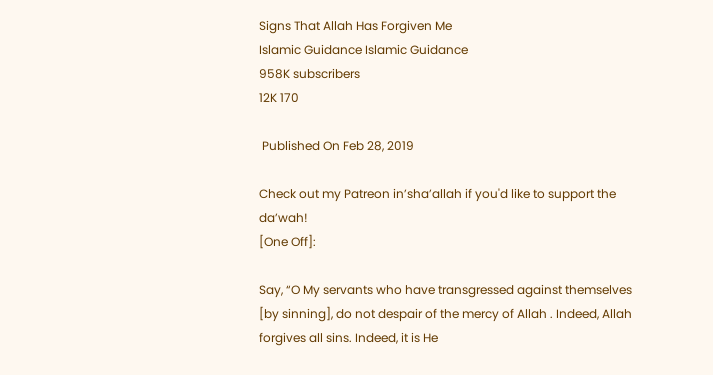Signs That Allah Has Forgiven Me
Islamic Guidance Islamic Guidance
958K subscribers
12K 170

 Published On Feb 28, 2019

Check out my Patreon in’sha’allah if you'd like to support the da’wah!
[One Off]:

Say, “O My servants who have transgressed against themselves [by sinning], do not despair of the mercy of Allah . Indeed, Allah forgives all sins. Indeed, it is He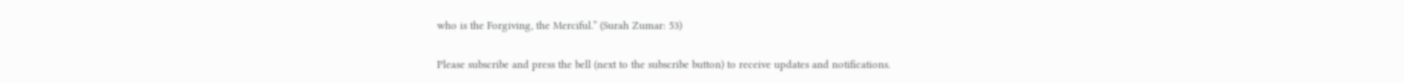who is the Forgiving, the Merciful.” (Surah Zumar: 53)

Please subscribe and press the bell (next to the subscribe button) to receive updates and notifications.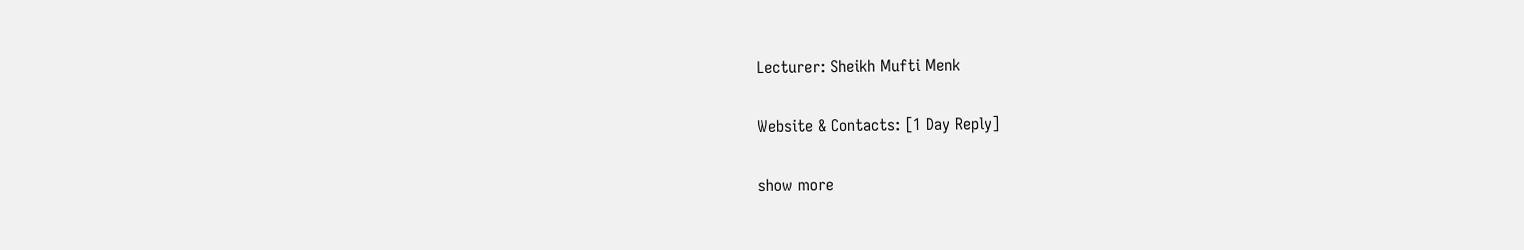Lecturer: Sheikh Mufti Menk

Website & Contacts: [1 Day Reply]

show more